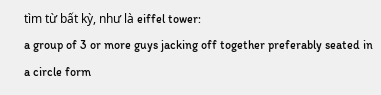tìm từ bất kỳ, như là eiffel tower:
a group of 3 or more guys jacking off together preferably seated in a circle form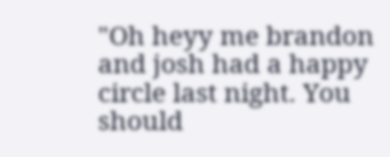"Oh heyy me brandon and josh had a happy circle last night. You should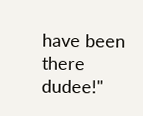have been there dudee!"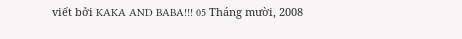viết bởi KAKA AND BABA!!! 05 Tháng mười, 2008